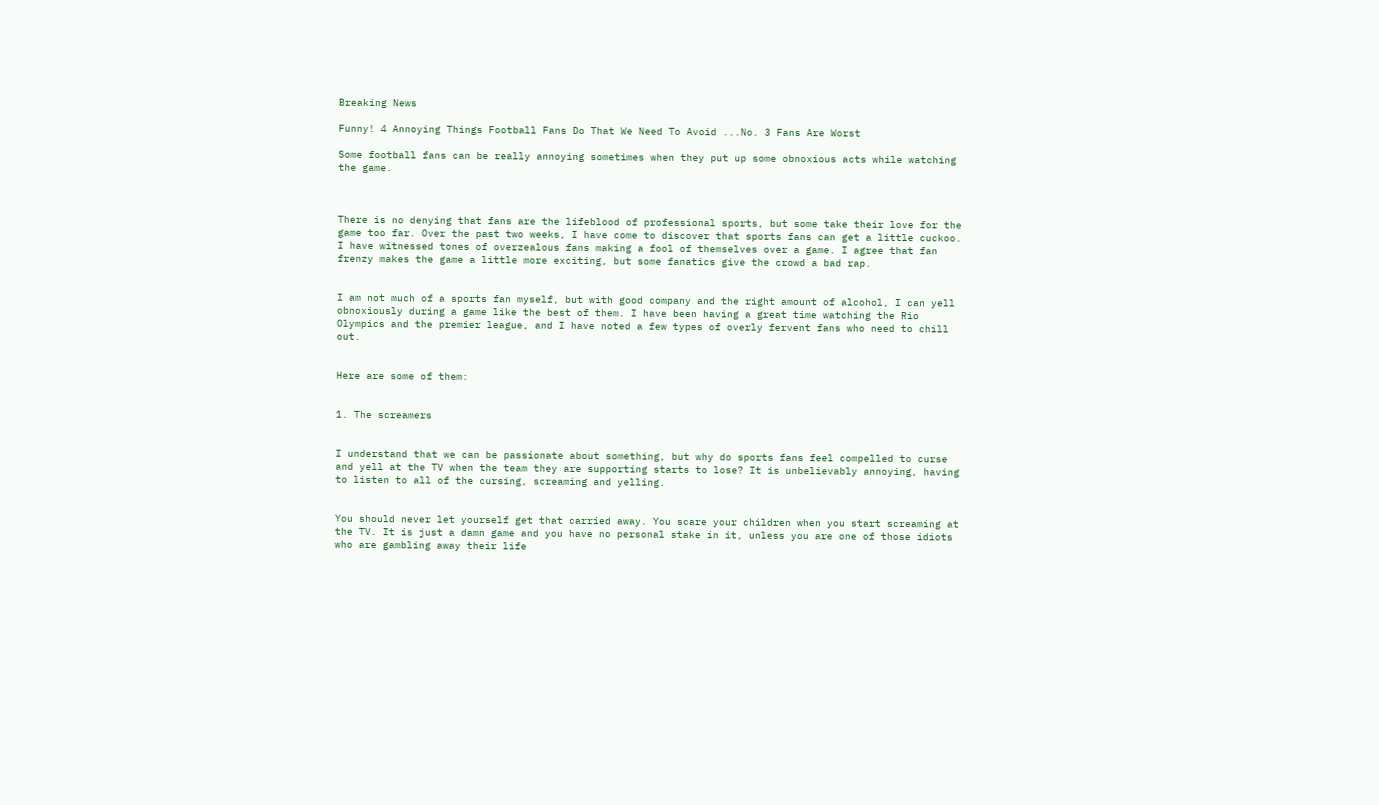Breaking News

Funny! 4 Annoying Things Football Fans Do That We Need To Avoid ...No. 3 Fans Are Worst

Some football fans can be really annoying sometimes when they put up some obnoxious acts while watching the game.



There is no denying that fans are the lifeblood of professional sports, but some take their love for the game too far. Over the past two weeks, I have come to discover that sports fans can get a little cuckoo. I have witnessed tones of overzealous fans making a fool of themselves over a game. I agree that fan frenzy makes the game a little more exciting, but some fanatics give the crowd a bad rap.


I am not much of a sports fan myself, but with good company and the right amount of alcohol, I can yell obnoxiously during a game like the best of them. I have been having a great time watching the Rio Olympics and the premier league, and I have noted a few types of overly fervent fans who need to chill out.


Here are some of them:


1. The screamers


I understand that we can be passionate about something, but why do sports fans feel compelled to curse and yell at the TV when the team they are supporting starts to lose? It is unbelievably annoying, having to listen to all of the cursing, screaming and yelling.


You should never let yourself get that carried away. You scare your children when you start screaming at the TV. It is just a damn game and you have no personal stake in it, unless you are one of those idiots who are gambling away their life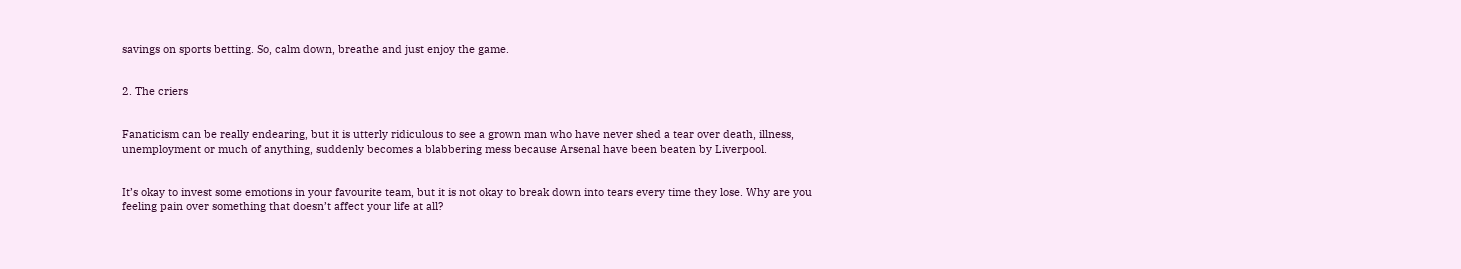savings on sports betting. So, calm down, breathe and just enjoy the game.


2. The criers


Fanaticism can be really endearing, but it is utterly ridiculous to see a grown man who have never shed a tear over death, illness, unemployment or much of anything, suddenly becomes a blabbering mess because Arsenal have been beaten by Liverpool.


It’s okay to invest some emotions in your favourite team, but it is not okay to break down into tears every time they lose. Why are you feeling pain over something that doesn’t affect your life at all?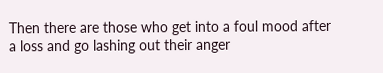Then there are those who get into a foul mood after a loss and go lashing out their anger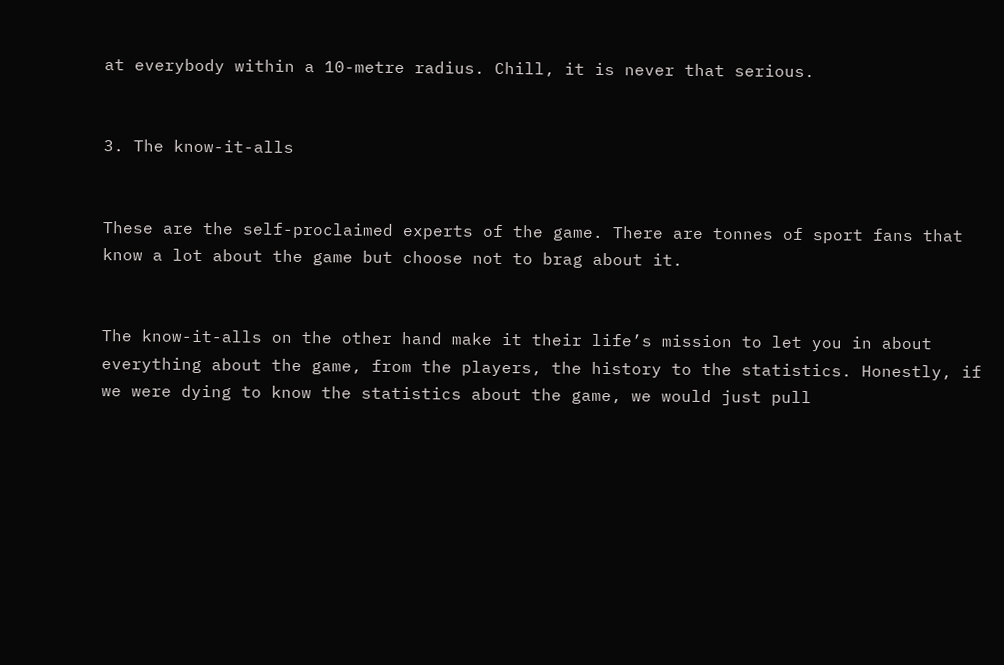at everybody within a 10-metre radius. Chill, it is never that serious.


3. The know-it-alls


These are the self-proclaimed experts of the game. There are tonnes of sport fans that know a lot about the game but choose not to brag about it.


The know-it-alls on the other hand make it their life’s mission to let you in about everything about the game, from the players, the history to the statistics. Honestly, if we were dying to know the statistics about the game, we would just pull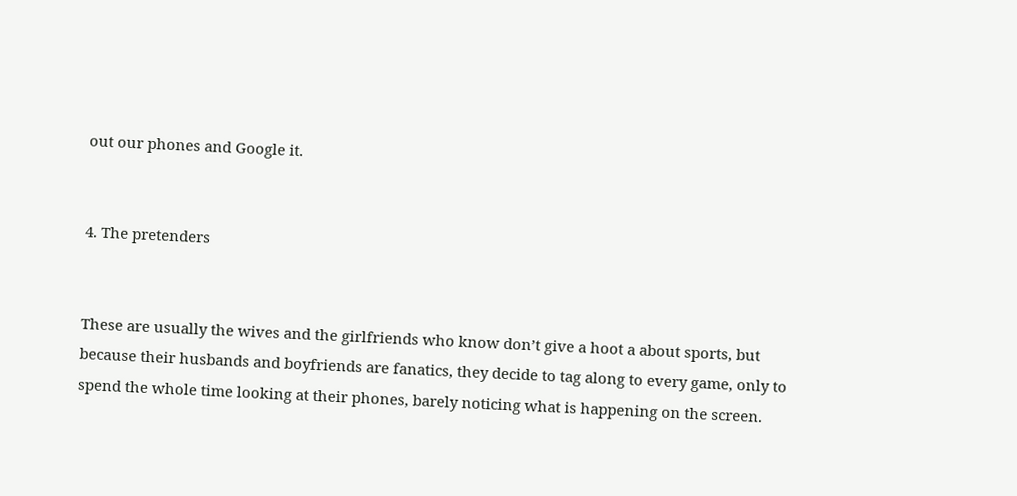out our phones and Google it.


4. The pretenders


These are usually the wives and the girlfriends who know don’t give a hoot a about sports, but because their husbands and boyfriends are fanatics, they decide to tag along to every game, only to spend the whole time looking at their phones, barely noticing what is happening on the screen.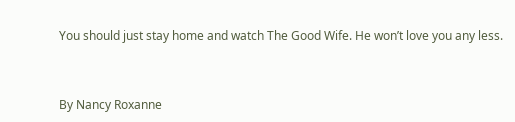You should just stay home and watch The Good Wife. He won’t love you any less.



By Nancy Roxanne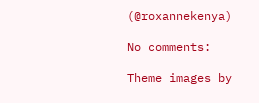(@roxannekenya)

No comments:

Theme images by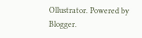Ollustrator. Powered by Blogger.